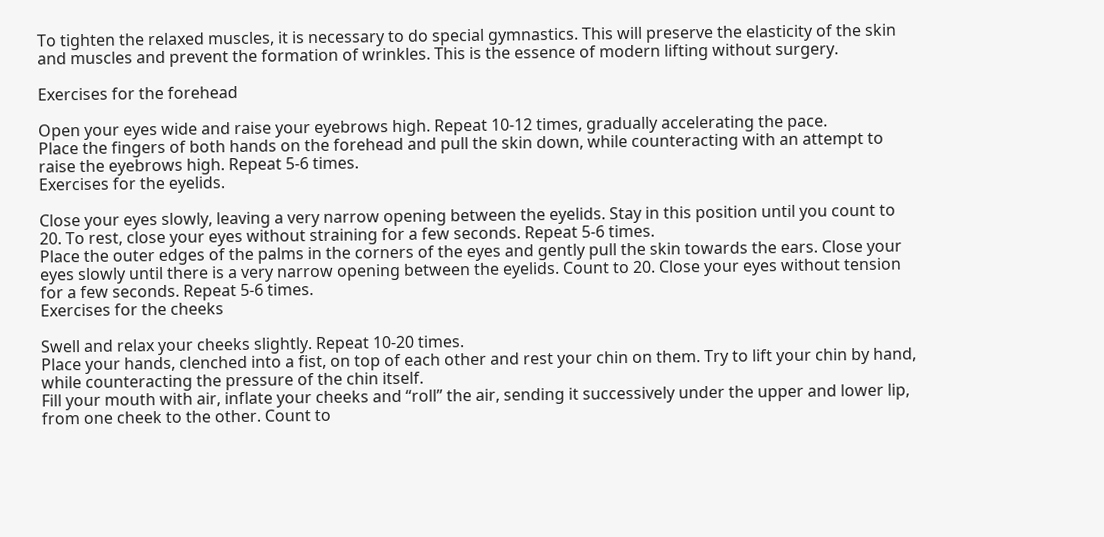To tighten the relaxed muscles, it is necessary to do special gymnastics. This will preserve the elasticity of the skin and muscles and prevent the formation of wrinkles. This is the essence of modern lifting without surgery.

Exercises for the forehead

Open your eyes wide and raise your eyebrows high. Repeat 10-12 times, gradually accelerating the pace.
Place the fingers of both hands on the forehead and pull the skin down, while counteracting with an attempt to raise the eyebrows high. Repeat 5-6 times.
Exercises for the eyelids.

Close your eyes slowly, leaving a very narrow opening between the eyelids. Stay in this position until you count to 20. To rest, close your eyes without straining for a few seconds. Repeat 5-6 times.
Place the outer edges of the palms in the corners of the eyes and gently pull the skin towards the ears. Close your eyes slowly until there is a very narrow opening between the eyelids. Count to 20. Close your eyes without tension for a few seconds. Repeat 5-6 times.
Exercises for the cheeks

Swell and relax your cheeks slightly. Repeat 10-20 times.
Place your hands, clenched into a fist, on top of each other and rest your chin on them. Try to lift your chin by hand, while counteracting the pressure of the chin itself.
Fill your mouth with air, inflate your cheeks and “roll” the air, sending it successively under the upper and lower lip, from one cheek to the other. Count to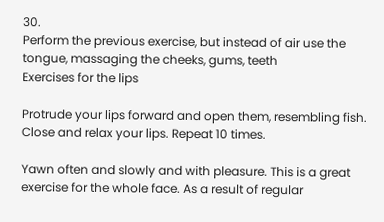30.
Perform the previous exercise, but instead of air use the tongue, massaging the cheeks, gums, teeth
Exercises for the lips

Protrude your lips forward and open them, resembling fish. Close and relax your lips. Repeat 10 times.

Yawn often and slowly and with pleasure. This is a great exercise for the whole face. As a result of regular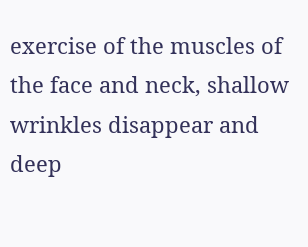exercise of the muscles of the face and neck, shallow wrinkles disappear and deep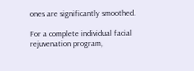ones are significantly smoothed.

For a complete individual facial rejuvenation program,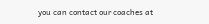you can contact our coaches at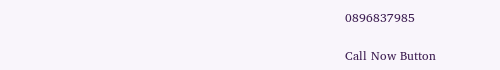0896837985

Call Now Button